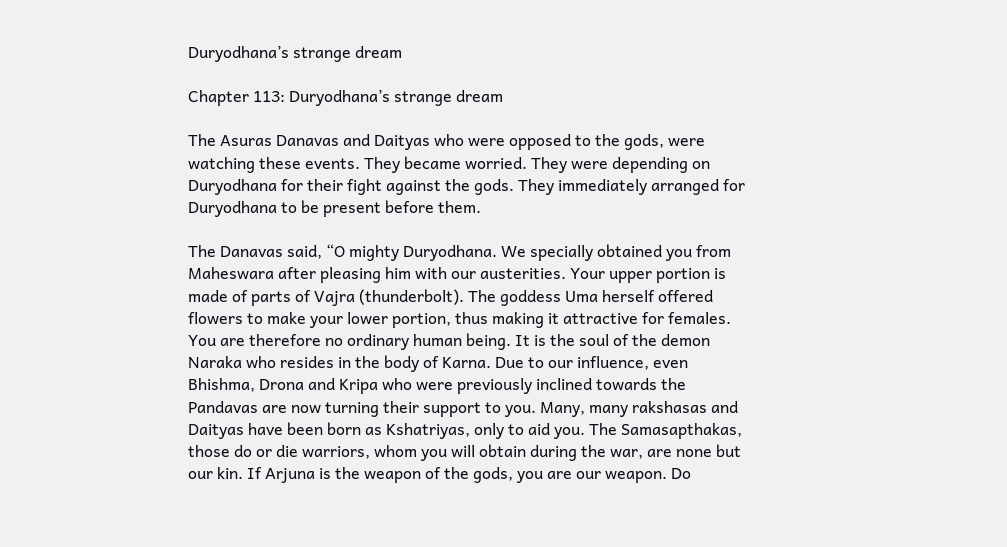Duryodhana’s strange dream

Chapter 113: Duryodhana’s strange dream

The Asuras Danavas and Daityas who were opposed to the gods, were watching these events. They became worried. They were depending on Duryodhana for their fight against the gods. They immediately arranged for Duryodhana to be present before them.

The Danavas said, “O mighty Duryodhana. We specially obtained you from Maheswara after pleasing him with our austerities. Your upper portion is made of parts of Vajra (thunderbolt). The goddess Uma herself offered flowers to make your lower portion, thus making it attractive for females. You are therefore no ordinary human being. It is the soul of the demon Naraka who resides in the body of Karna. Due to our influence, even Bhishma, Drona and Kripa who were previously inclined towards the Pandavas are now turning their support to you. Many, many rakshasas and Daityas have been born as Kshatriyas, only to aid you. The Samasapthakas, those do or die warriors, whom you will obtain during the war, are none but our kin. If Arjuna is the weapon of the gods, you are our weapon. Do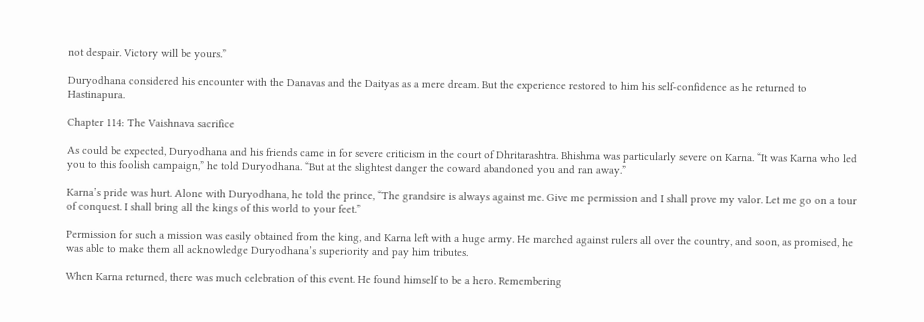not despair. Victory will be yours.”

Duryodhana considered his encounter with the Danavas and the Daityas as a mere dream. But the experience restored to him his self-confidence as he returned to Hastinapura.

Chapter 114: The Vaishnava sacrifice

As could be expected, Duryodhana and his friends came in for severe criticism in the court of Dhritarashtra. Bhishma was particularly severe on Karna. “It was Karna who led you to this foolish campaign,” he told Duryodhana. “But at the slightest danger the coward abandoned you and ran away.”

Karna’s pride was hurt. Alone with Duryodhana, he told the prince, “The grandsire is always against me. Give me permission and I shall prove my valor. Let me go on a tour of conquest. I shall bring all the kings of this world to your feet.”

Permission for such a mission was easily obtained from the king, and Karna left with a huge army. He marched against rulers all over the country, and soon, as promised, he was able to make them all acknowledge Duryodhana’s superiority and pay him tributes.

When Karna returned, there was much celebration of this event. He found himself to be a hero. Remembering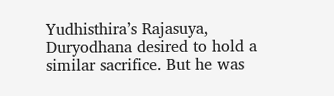Yudhisthira’s Rajasuya, Duryodhana desired to hold a similar sacrifice. But he was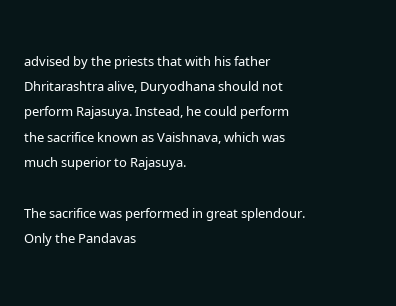advised by the priests that with his father Dhritarashtra alive, Duryodhana should not perform Rajasuya. Instead, he could perform the sacrifice known as Vaishnava, which was much superior to Rajasuya.

The sacrifice was performed in great splendour. Only the Pandavas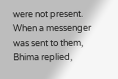were not present. When a messenger was sent to them, Bhima replied,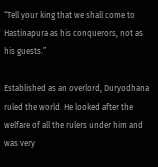“Tell your king that we shall come to Hastinapura as his conquerors, not as his guests.”

Established as an overlord, Duryodhana ruled the world. He looked after the welfare of all the rulers under him and was very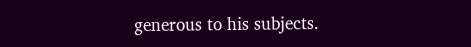generous to his subjects.